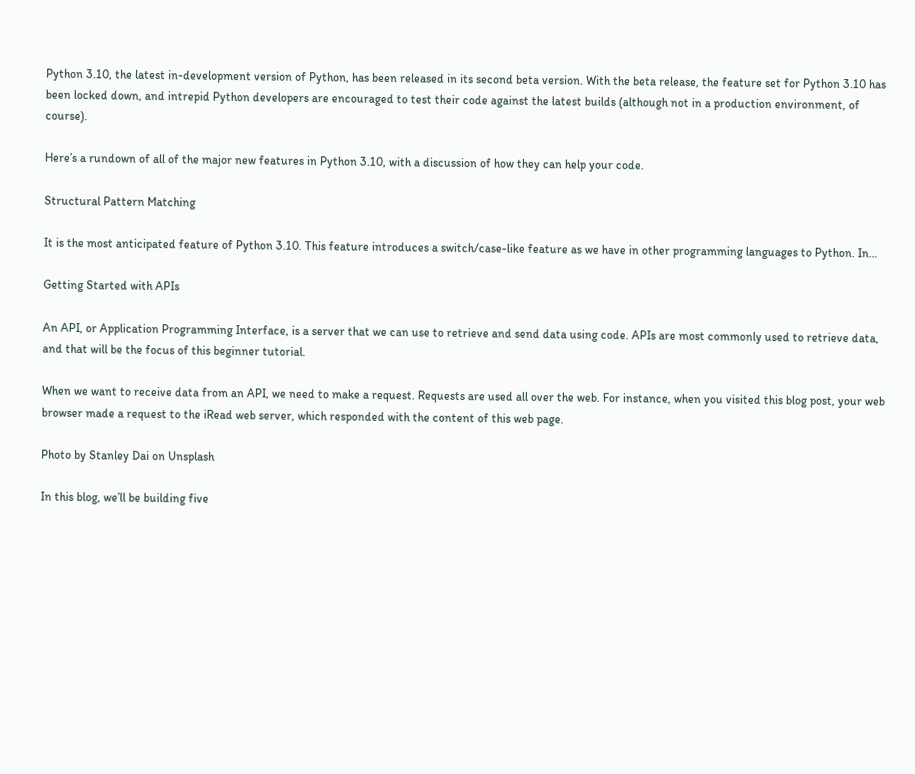Python 3.10, the latest in-development version of Python, has been released in its second beta version. With the beta release, the feature set for Python 3.10 has been locked down, and intrepid Python developers are encouraged to test their code against the latest builds (although not in a production environment, of course).

Here’s a rundown of all of the major new features in Python 3.10, with a discussion of how they can help your code.

Structural Pattern Matching

It is the most anticipated feature of Python 3.10. This feature introduces a switch/case-like feature as we have in other programming languages to Python. In…

Getting Started with APIs

An API, or Application Programming Interface, is a server that we can use to retrieve and send data using code. APIs are most commonly used to retrieve data, and that will be the focus of this beginner tutorial.

When we want to receive data from an API, we need to make a request. Requests are used all over the web. For instance, when you visited this blog post, your web browser made a request to the iRead web server, which responded with the content of this web page.

Photo by Stanley Dai on Unsplash

In this blog, we’ll be building five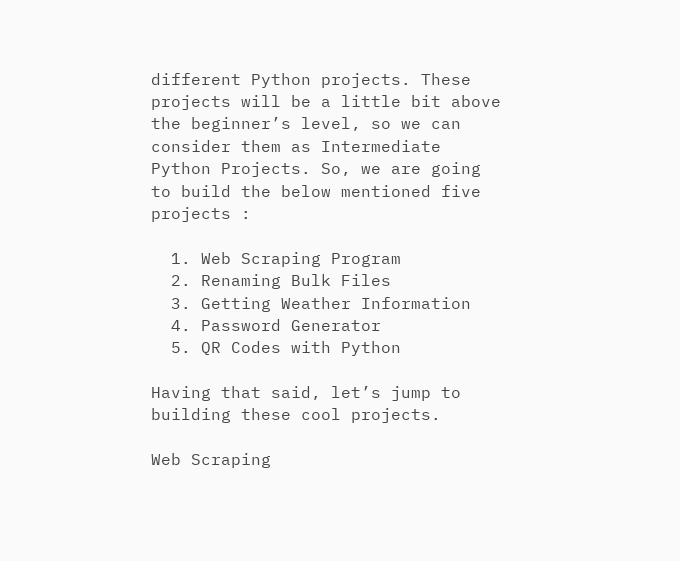different Python projects. These projects will be a little bit above the beginner’s level, so we can consider them as Intermediate Python Projects. So, we are going to build the below mentioned five projects :

  1. Web Scraping Program
  2. Renaming Bulk Files
  3. Getting Weather Information
  4. Password Generator
  5. QR Codes with Python

Having that said, let’s jump to building these cool projects.

Web Scraping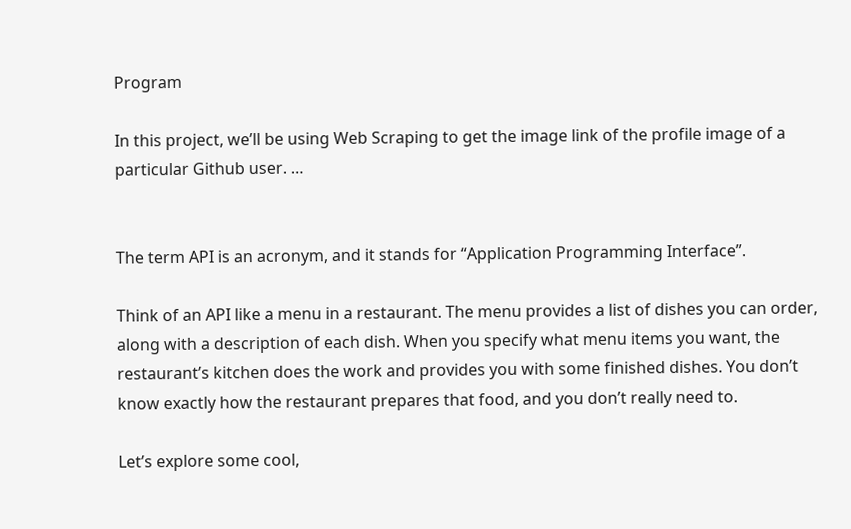Program

In this project, we’ll be using Web Scraping to get the image link of the profile image of a particular Github user. …


The term API is an acronym, and it stands for “Application Programming Interface”.

Think of an API like a menu in a restaurant. The menu provides a list of dishes you can order, along with a description of each dish. When you specify what menu items you want, the restaurant’s kitchen does the work and provides you with some finished dishes. You don’t know exactly how the restaurant prepares that food, and you don’t really need to.

Let’s explore some cool,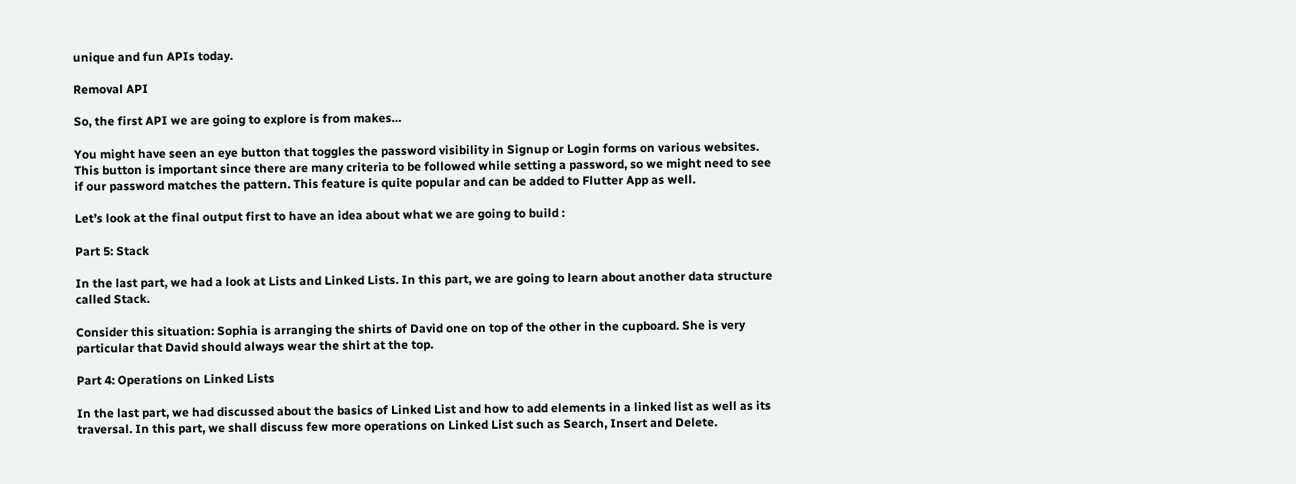unique and fun APIs today.

Removal API

So, the first API we are going to explore is from makes…

You might have seen an eye button that toggles the password visibility in Signup or Login forms on various websites. This button is important since there are many criteria to be followed while setting a password, so we might need to see if our password matches the pattern. This feature is quite popular and can be added to Flutter App as well.

Let’s look at the final output first to have an idea about what we are going to build :

Part 5: Stack

In the last part, we had a look at Lists and Linked Lists. In this part, we are going to learn about another data structure called Stack.

Consider this situation: Sophia is arranging the shirts of David one on top of the other in the cupboard. She is very particular that David should always wear the shirt at the top.

Part 4: Operations on Linked Lists

In the last part, we had discussed about the basics of Linked List and how to add elements in a linked list as well as its traversal. In this part, we shall discuss few more operations on Linked List such as Search, Insert and Delete.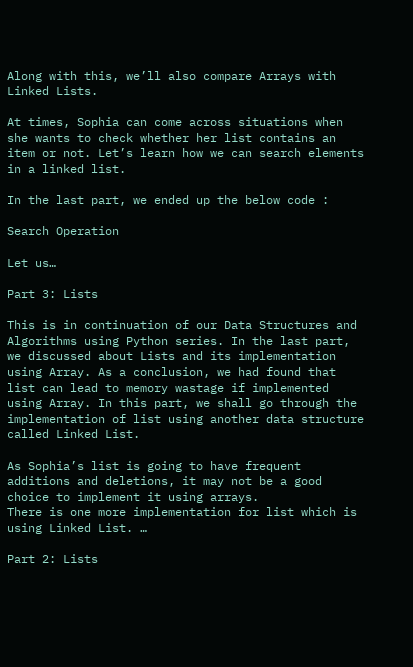Along with this, we’ll also compare Arrays with Linked Lists.

At times, Sophia can come across situations when she wants to check whether her list contains an item or not. Let’s learn how we can search elements in a linked list.

In the last part, we ended up the below code :

Search Operation

Let us…

Part 3: Lists

This is in continuation of our Data Structures and Algorithms using Python series. In the last part, we discussed about Lists and its implementation using Array. As a conclusion, we had found that list can lead to memory wastage if implemented using Array. In this part, we shall go through the implementation of list using another data structure called Linked List.

As Sophia’s list is going to have frequent additions and deletions, it may not be a good choice to implement it using arrays.
There is one more implementation for list which is using Linked List. …

Part 2: Lists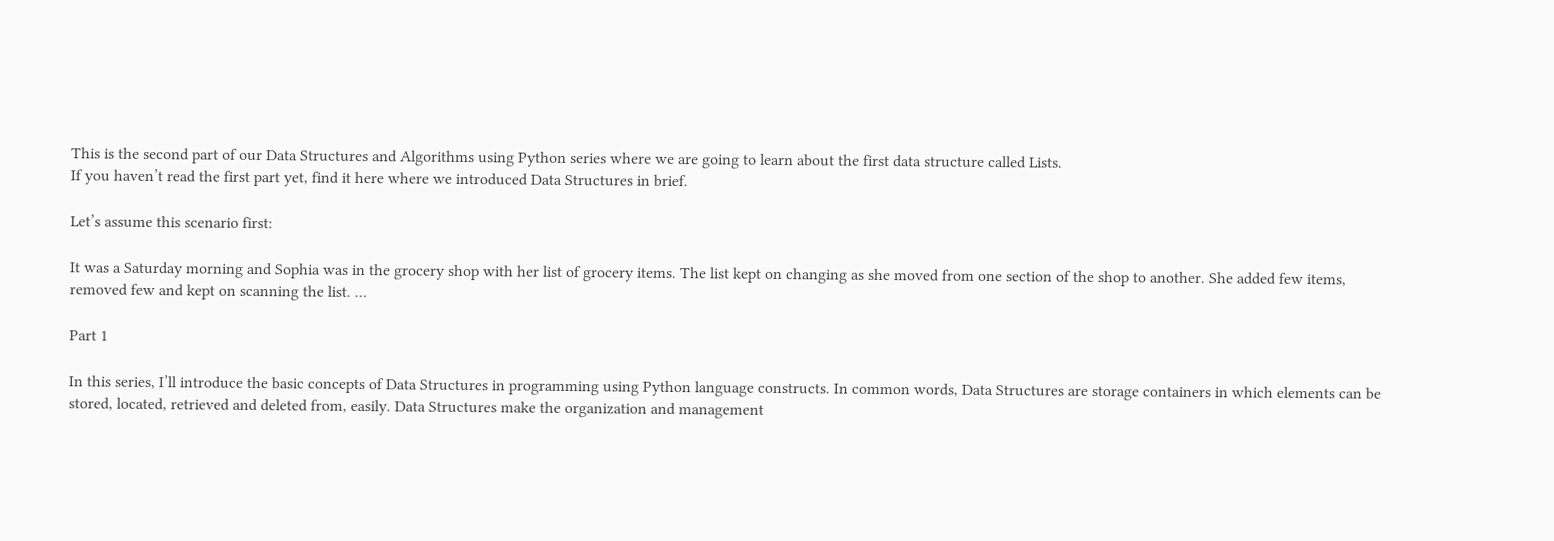This is the second part of our Data Structures and Algorithms using Python series where we are going to learn about the first data structure called Lists.
If you haven’t read the first part yet, find it here where we introduced Data Structures in brief.

Let’s assume this scenario first:

It was a Saturday morning and Sophia was in the grocery shop with her list of grocery items. The list kept on changing as she moved from one section of the shop to another. She added few items, removed few and kept on scanning the list. …

Part 1

In this series, I’ll introduce the basic concepts of Data Structures in programming using Python language constructs. In common words, Data Structures are storage containers in which elements can be stored, located, retrieved and deleted from, easily. Data Structures make the organization and management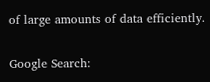of large amounts of data efficiently.

Google Search: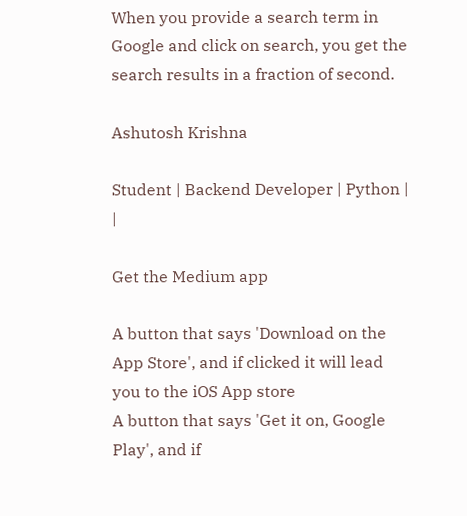When you provide a search term in Google and click on search, you get the search results in a fraction of second.

Ashutosh Krishna

Student | Backend Developer | Python | |

Get the Medium app

A button that says 'Download on the App Store', and if clicked it will lead you to the iOS App store
A button that says 'Get it on, Google Play', and if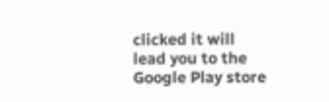clicked it will lead you to the Google Play store